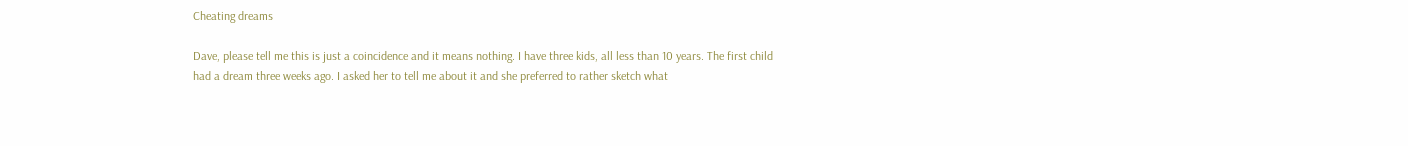Cheating dreams

Dave, please tell me this is just a coincidence and it means nothing. I have three kids, all less than 10 years. The first child had a dream three weeks ago. I asked her to tell me about it and she preferred to rather sketch what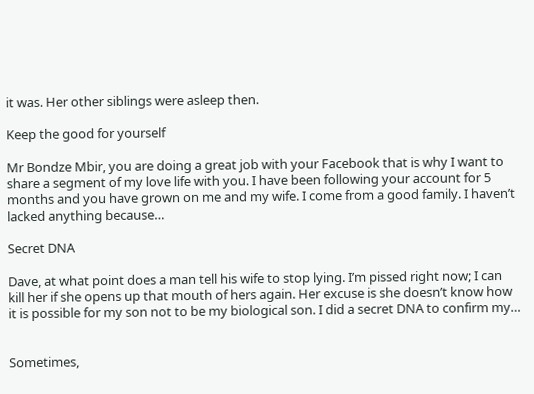it was. Her other siblings were asleep then.

Keep the good for yourself

Mr Bondze Mbir, you are doing a great job with your Facebook that is why I want to share a segment of my love life with you. I have been following your account for 5 months and you have grown on me and my wife. I come from a good family. I haven’t lacked anything because…

Secret DNA

Dave, at what point does a man tell his wife to stop lying. I’m pissed right now; I can kill her if she opens up that mouth of hers again. Her excuse is she doesn’t know how it is possible for my son not to be my biological son. I did a secret DNA to confirm my…


Sometimes,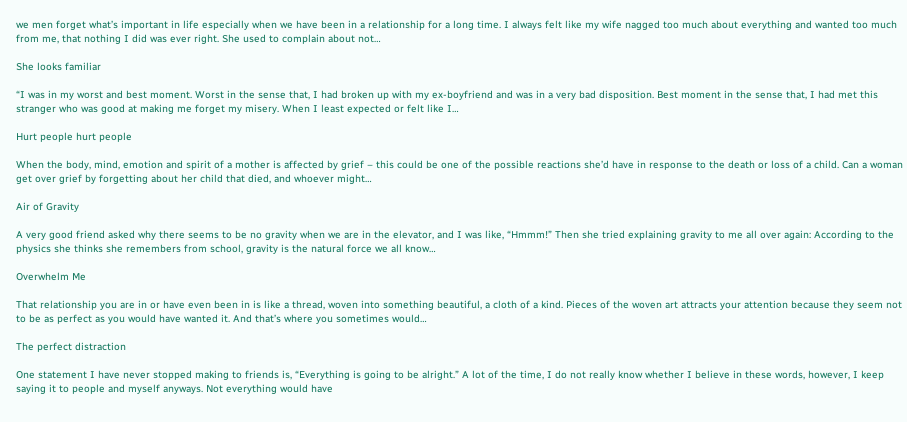we men forget what’s important in life especially when we have been in a relationship for a long time. I always felt like my wife nagged too much about everything and wanted too much from me, that nothing I did was ever right. She used to complain about not…

She looks familiar

“I was in my worst and best moment. Worst in the sense that, I had broken up with my ex-boyfriend and was in a very bad disposition. Best moment in the sense that, I had met this stranger who was good at making me forget my misery. When I least expected or felt like I…

Hurt people hurt people

When the body, mind, emotion and spirit of a mother is affected by grief – this could be one of the possible reactions she’d have in response to the death or loss of a child. Can a woman get over grief by forgetting about her child that died, and whoever might…

Air of Gravity

A very good friend asked why there seems to be no gravity when we are in the elevator, and I was like, “Hmmm!” Then she tried explaining gravity to me all over again: According to the physics she thinks she remembers from school, gravity is the natural force we all know…

Overwhelm Me

That relationship you are in or have even been in is like a thread, woven into something beautiful, a cloth of a kind. Pieces of the woven art attracts your attention because they seem not to be as perfect as you would have wanted it. And that’s where you sometimes would…

The perfect distraction

One statement I have never stopped making to friends is, “Everything is going to be alright.” A lot of the time, I do not really know whether I believe in these words, however, I keep saying it to people and myself anyways. Not everything would have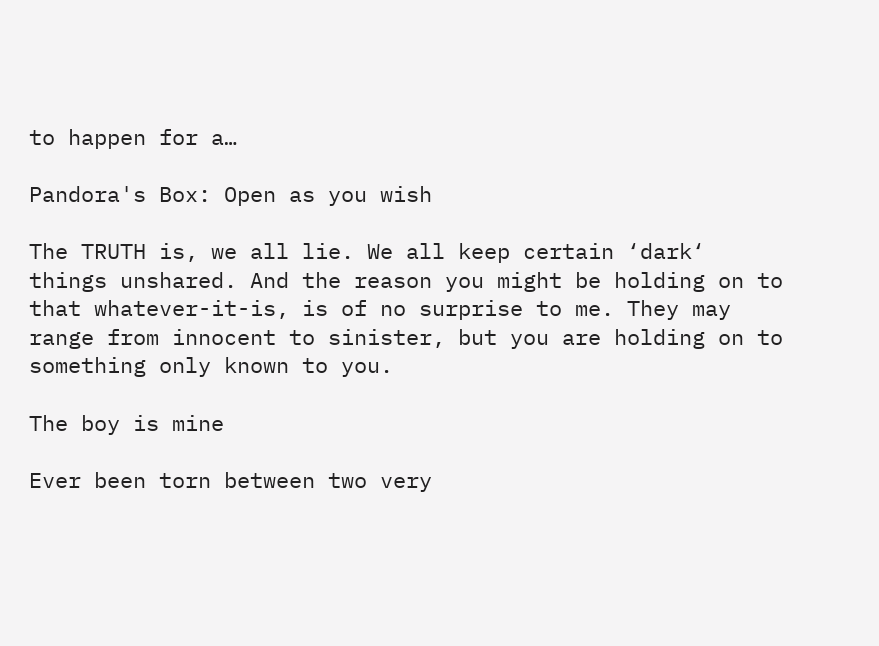to happen for a…

Pandora's Box: Open as you wish

The TRUTH is, we all lie. We all keep certain ‘dark‘ things unshared. And the reason you might be holding on to that whatever-it-is, is of no surprise to me. They may range from innocent to sinister, but you are holding on to something only known to you.

The boy is mine

Ever been torn between two very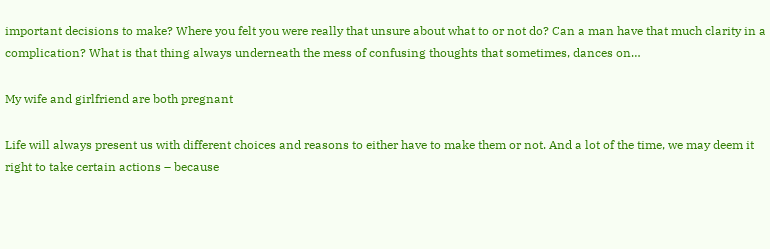important decisions to make? Where you felt you were really that unsure about what to or not do? Can a man have that much clarity in a complication? What is that thing always underneath the mess of confusing thoughts that sometimes, dances on…

My wife and girlfriend are both pregnant

Life will always present us with different choices and reasons to either have to make them or not. And a lot of the time, we may deem it right to take certain actions – because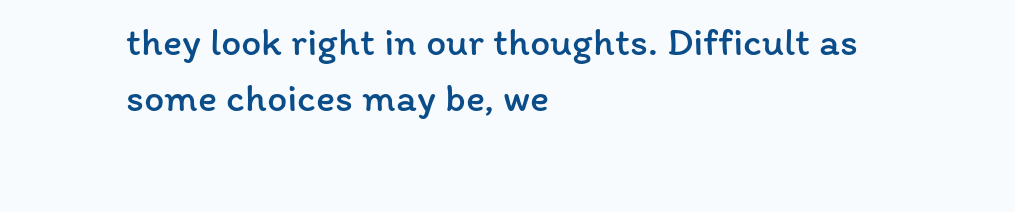they look right in our thoughts. Difficult as some choices may be, we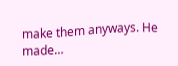make them anyways. He made…